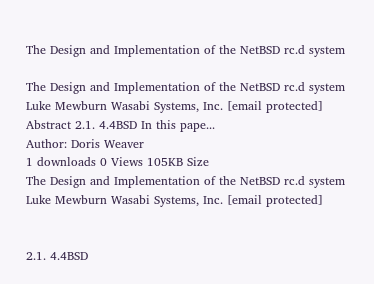The Design and Implementation of the NetBSD rc.d system

The Design and Implementation of the NetBSD rc.d system Luke Mewburn Wasabi Systems, Inc. [email protected] Abstract 2.1. 4.4BSD In this pape...
Author: Doris Weaver
1 downloads 0 Views 105KB Size
The Design and Implementation of the NetBSD rc.d system Luke Mewburn Wasabi Systems, Inc. [email protected]


2.1. 4.4BSD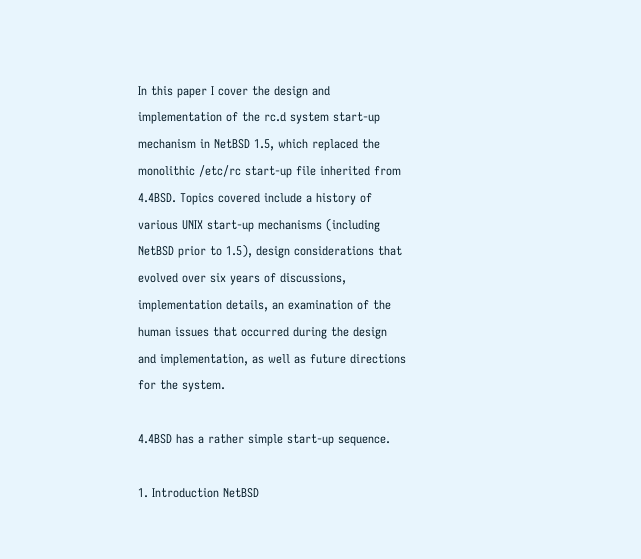In this paper I cover the design and implementation of the rc.d system start-up mechanism in NetBSD 1.5, which replaced the monolithic /etc/rc start-up file inherited from 4.4BSD. Topics covered include a history of various UNIX start-up mechanisms (including NetBSD prior to 1.5), design considerations that evolved over six years of discussions, implementation details, an examination of the human issues that occurred during the design and implementation, as well as future directions for the system.

4.4BSD has a rather simple start-up sequence.

1. Introduction NetBSD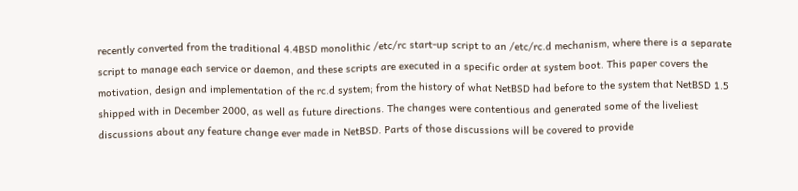recently converted from the traditional 4.4BSD monolithic /etc/rc start-up script to an /etc/rc.d mechanism, where there is a separate script to manage each service or daemon, and these scripts are executed in a specific order at system boot. This paper covers the motivation, design and implementation of the rc.d system; from the history of what NetBSD had before to the system that NetBSD 1.5 shipped with in December 2000, as well as future directions. The changes were contentious and generated some of the liveliest discussions about any feature change ever made in NetBSD. Parts of those discussions will be covered to provide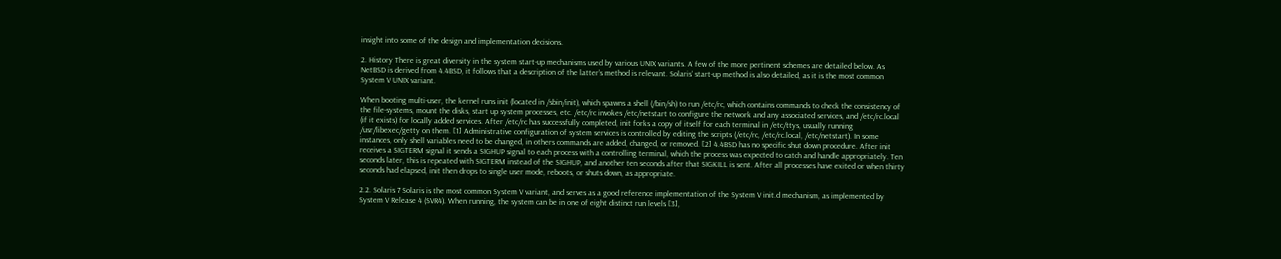insight into some of the design and implementation decisions.

2. History There is great diversity in the system start-up mechanisms used by various UNIX variants. A few of the more pertinent schemes are detailed below. As NetBSD is derived from 4.4BSD, it follows that a description of the latter’s method is relevant. Solaris’ start-up method is also detailed, as it is the most common System V UNIX variant.

When booting multi-user, the kernel runs init (located in /sbin/init), which spawns a shell (/bin/sh) to run /etc/rc, which contains commands to check the consistency of the file-systems, mount the disks, start up system processes, etc. /etc/rc invokes /etc/netstart to configure the network and any associated services, and /etc/rc.local (if it exists) for locally added services. After /etc/rc has successfully completed, init forks a copy of itself for each terminal in /etc/ttys, usually running /usr/libexec/getty on them. [1] Administrative configuration of system services is controlled by editing the scripts (/etc/rc, /etc/rc.local, /etc/netstart). In some instances, only shell variables need to be changed, in others commands are added, changed, or removed. [2] 4.4BSD has no specific shut down procedure. After init receives a SIGTERM signal it sends a SIGHUP signal to each process with a controlling terminal, which the process was expected to catch and handle appropriately. Ten seconds later, this is repeated with SIGTERM instead of the SIGHUP, and another ten seconds after that SIGKILL is sent. After all processes have exited or when thirty seconds had elapsed, init then drops to single user mode, reboots, or shuts down, as appropriate.

2.2. Solaris 7 Solaris is the most common System V variant, and serves as a good reference implementation of the System V init.d mechanism, as implemented by System V Release 4 (SVR4). When running, the system can be in one of eight distinct run levels [3],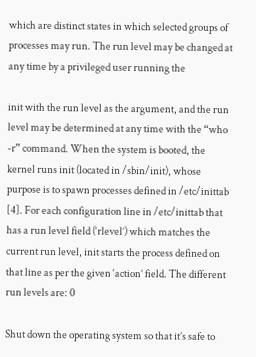which are distinct states in which selected groups of processes may run. The run level may be changed at any time by a privileged user running the

init with the run level as the argument, and the run level may be determined at any time with the “who -r” command. When the system is booted, the kernel runs init (located in /sbin/init), whose purpose is to spawn processes defined in /etc/inittab [4]. For each configuration line in /etc/inittab that has a run level field (‘rlevel’) which matches the current run level, init starts the process defined on that line as per the given ‘action’ field. The different run levels are: 0

Shut down the operating system so that it’s safe to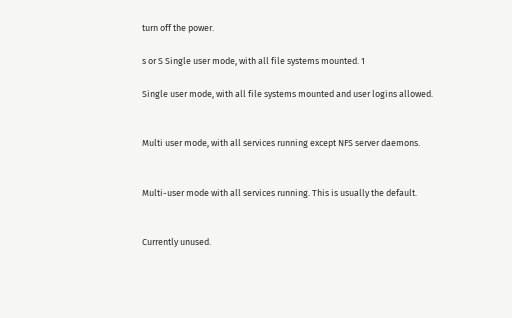turn off the power.

s or S Single user mode, with all file systems mounted. 1

Single user mode, with all file systems mounted and user logins allowed.


Multi user mode, with all services running except NFS server daemons.


Multi-user mode with all services running. This is usually the default.


Currently unused.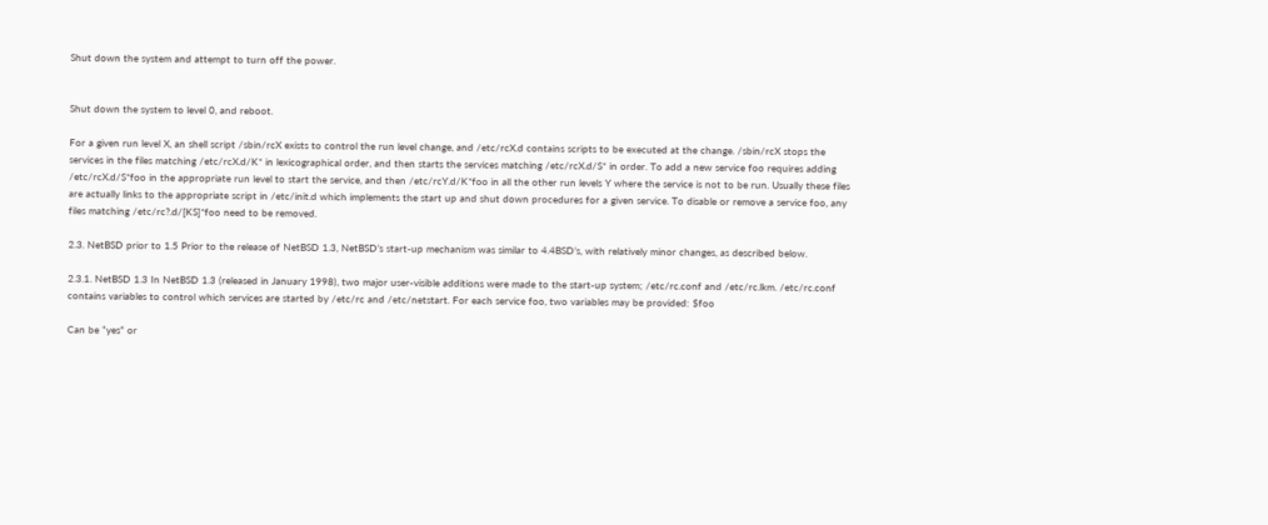Shut down the system and attempt to turn off the power.


Shut down the system to level 0, and reboot.

For a given run level X, an shell script /sbin/rcX exists to control the run level change, and /etc/rcX.d contains scripts to be executed at the change. /sbin/rcX stops the services in the files matching /etc/rcX.d/K* in lexicographical order, and then starts the services matching /etc/rcX.d/S* in order. To add a new service foo requires adding /etc/rcX.d/S*foo in the appropriate run level to start the service, and then /etc/rcY.d/K*foo in all the other run levels Y where the service is not to be run. Usually these files are actually links to the appropriate script in /etc/init.d which implements the start up and shut down procedures for a given service. To disable or remove a service foo, any files matching /etc/rc?.d/[KS]*foo need to be removed.

2.3. NetBSD prior to 1.5 Prior to the release of NetBSD 1.3, NetBSD’s start-up mechanism was similar to 4.4BSD’s, with relatively minor changes, as described below.

2.3.1. NetBSD 1.3 In NetBSD 1.3 (released in January 1998), two major user-visible additions were made to the start-up system; /etc/rc.conf and /etc/rc.lkm. /etc/rc.conf contains variables to control which services are started by /etc/rc and /etc/netstart. For each service foo, two variables may be provided: $foo

Can be “yes” or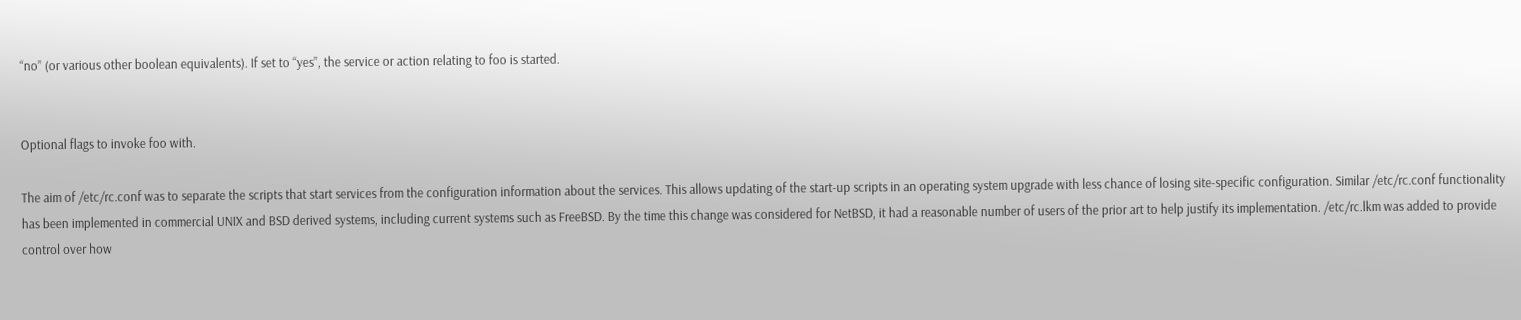“no” (or various other boolean equivalents). If set to “yes”, the service or action relating to foo is started.


Optional flags to invoke foo with.

The aim of /etc/rc.conf was to separate the scripts that start services from the configuration information about the services. This allows updating of the start-up scripts in an operating system upgrade with less chance of losing site-specific configuration. Similar /etc/rc.conf functionality has been implemented in commercial UNIX and BSD derived systems, including current systems such as FreeBSD. By the time this change was considered for NetBSD, it had a reasonable number of users of the prior art to help justify its implementation. /etc/rc.lkm was added to provide control over how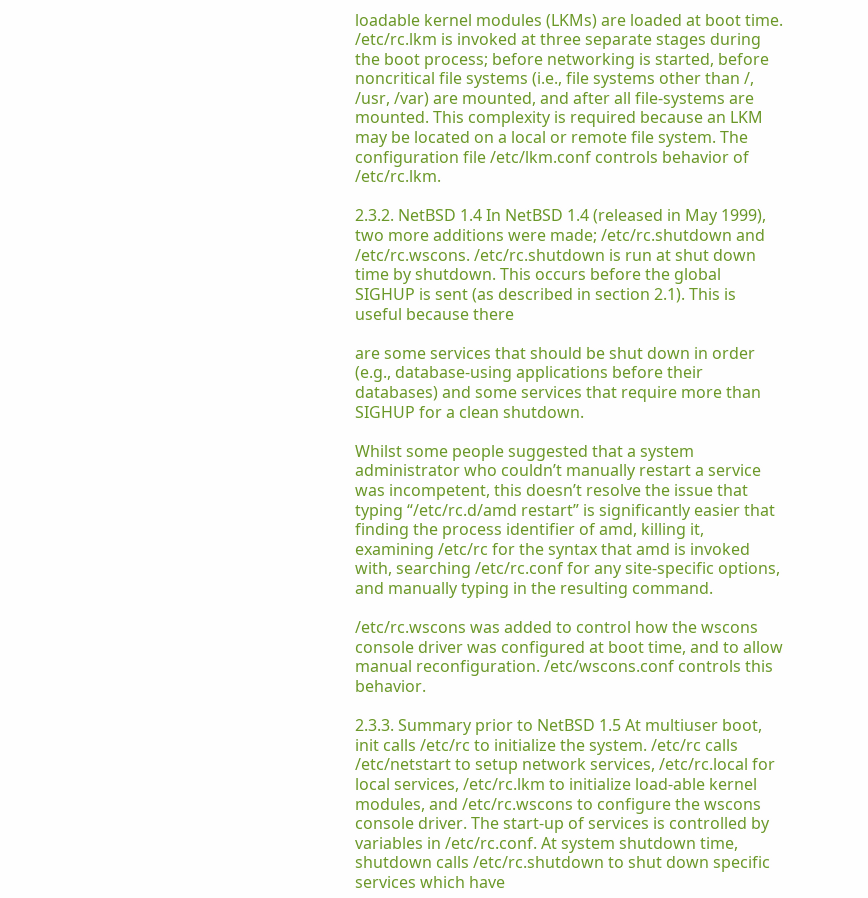loadable kernel modules (LKMs) are loaded at boot time. /etc/rc.lkm is invoked at three separate stages during the boot process; before networking is started, before noncritical file systems (i.e., file systems other than /, /usr, /var) are mounted, and after all file-systems are mounted. This complexity is required because an LKM may be located on a local or remote file system. The configuration file /etc/lkm.conf controls behavior of /etc/rc.lkm.

2.3.2. NetBSD 1.4 In NetBSD 1.4 (released in May 1999), two more additions were made; /etc/rc.shutdown and /etc/rc.wscons. /etc/rc.shutdown is run at shut down time by shutdown. This occurs before the global SIGHUP is sent (as described in section 2.1). This is useful because there

are some services that should be shut down in order (e.g., database-using applications before their databases) and some services that require more than SIGHUP for a clean shutdown.

Whilst some people suggested that a system administrator who couldn’t manually restart a service was incompetent, this doesn’t resolve the issue that typing “/etc/rc.d/amd restart” is significantly easier that finding the process identifier of amd, killing it, examining /etc/rc for the syntax that amd is invoked with, searching /etc/rc.conf for any site-specific options, and manually typing in the resulting command.

/etc/rc.wscons was added to control how the wscons console driver was configured at boot time, and to allow manual reconfiguration. /etc/wscons.conf controls this behavior.

2.3.3. Summary prior to NetBSD 1.5 At multiuser boot, init calls /etc/rc to initialize the system. /etc/rc calls /etc/netstart to setup network services, /etc/rc.local for local services, /etc/rc.lkm to initialize load-able kernel modules, and /etc/rc.wscons to configure the wscons console driver. The start-up of services is controlled by variables in /etc/rc.conf. At system shutdown time, shutdown calls /etc/rc.shutdown to shut down specific services which have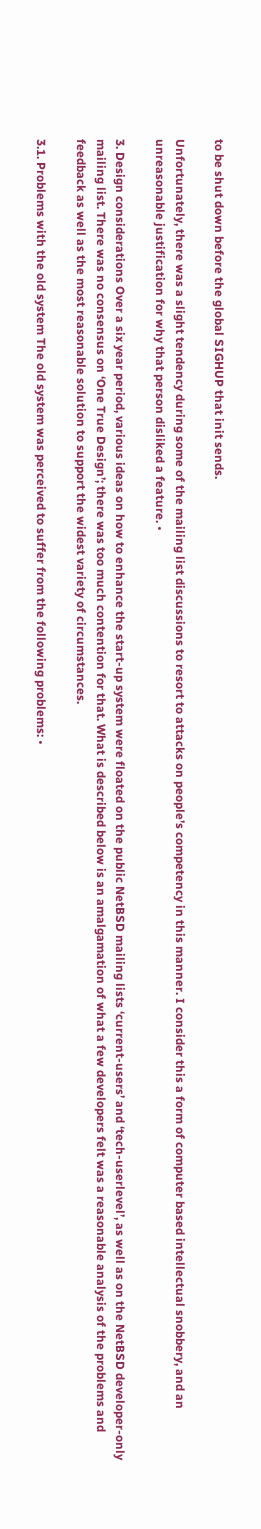to be shut down before the global SIGHUP that init sends.

Unfortunately, there was a slight tendency during some of the mailing list discussions to resort to attacks on people’s competency in this manner. I consider this a form of computer based intellectual snobbery, and an unreasonable justification for why that person disliked a feature. •

3. Design considerations Over a six year period, various ideas on how to enhance the start-up system were floated on the public NetBSD mailing lists ‘current-users’ and ‘tech-userlevel’, as well as on the NetBSD developer-only mailing list. There was no consensus on ‘One True Design’; there was too much contention for that. What is described below is an amalgamation of what a few developers felt was a reasonable analysis of the problems and feedback as well as the most reasonable solution to support the widest variety of circumstances.

3.1. Problems with the old system The old system was perceived to suffer from the following problems: •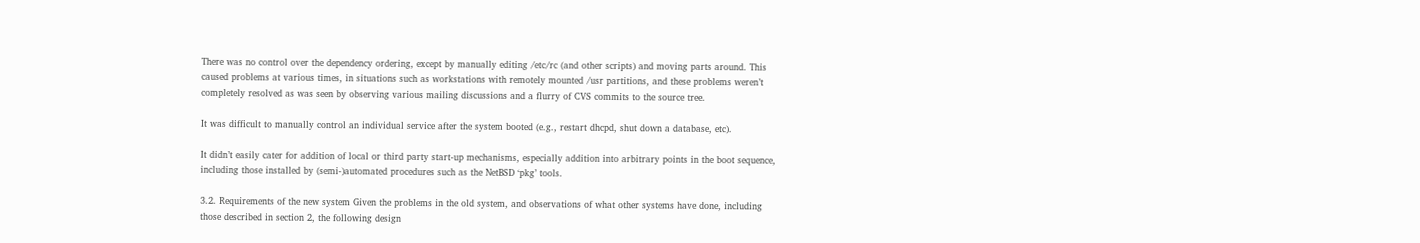There was no control over the dependency ordering, except by manually editing /etc/rc (and other scripts) and moving parts around. This caused problems at various times, in situations such as workstations with remotely mounted /usr partitions, and these problems weren’t completely resolved as was seen by observing various mailing discussions and a flurry of CVS commits to the source tree.

It was difficult to manually control an individual service after the system booted (e.g., restart dhcpd, shut down a database, etc).

It didn’t easily cater for addition of local or third party start-up mechanisms, especially addition into arbitrary points in the boot sequence, including those installed by (semi-)automated procedures such as the NetBSD ‘pkg’ tools.

3.2. Requirements of the new system Given the problems in the old system, and observations of what other systems have done, including those described in section 2, the following design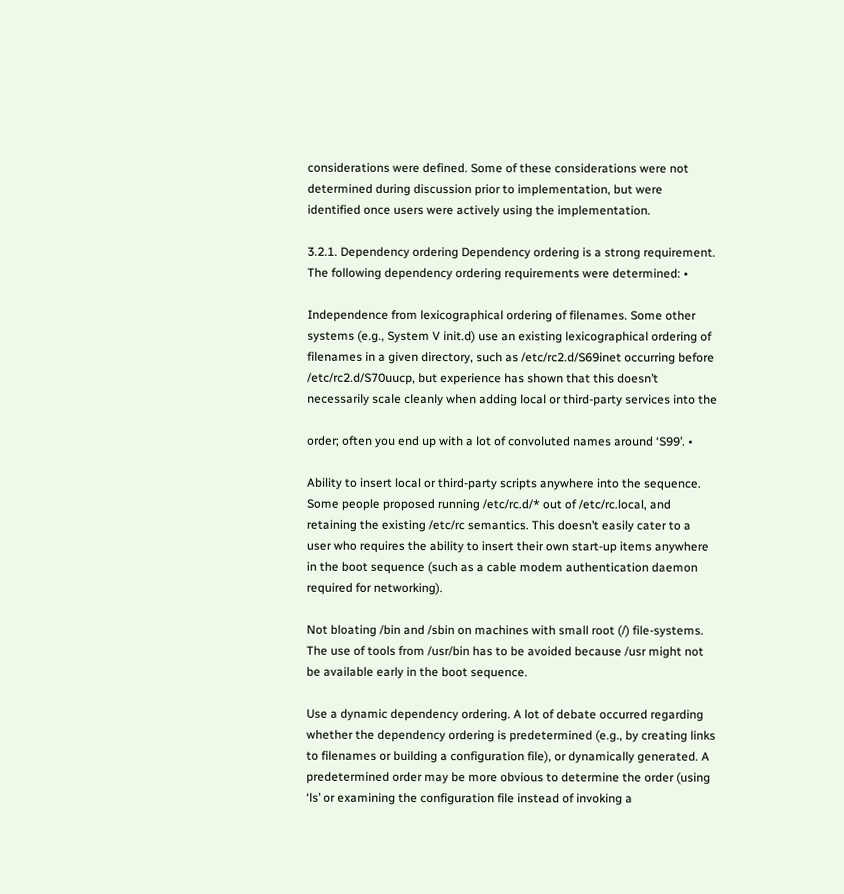considerations were defined. Some of these considerations were not determined during discussion prior to implementation, but were identified once users were actively using the implementation.

3.2.1. Dependency ordering Dependency ordering is a strong requirement. The following dependency ordering requirements were determined: •

Independence from lexicographical ordering of filenames. Some other systems (e.g., System V init.d) use an existing lexicographical ordering of filenames in a given directory, such as /etc/rc2.d/S69inet occurring before /etc/rc2.d/S70uucp, but experience has shown that this doesn’t necessarily scale cleanly when adding local or third-party services into the

order; often you end up with a lot of convoluted names around ‘S99’. •

Ability to insert local or third-party scripts anywhere into the sequence. Some people proposed running /etc/rc.d/* out of /etc/rc.local, and retaining the existing /etc/rc semantics. This doesn’t easily cater to a user who requires the ability to insert their own start-up items anywhere in the boot sequence (such as a cable modem authentication daemon required for networking).

Not bloating /bin and /sbin on machines with small root (/) file-systems. The use of tools from /usr/bin has to be avoided because /usr might not be available early in the boot sequence.

Use a dynamic dependency ordering. A lot of debate occurred regarding whether the dependency ordering is predetermined (e.g., by creating links to filenames or building a configuration file), or dynamically generated. A predetermined order may be more obvious to determine the order (using ‘ls’ or examining the configuration file instead of invoking a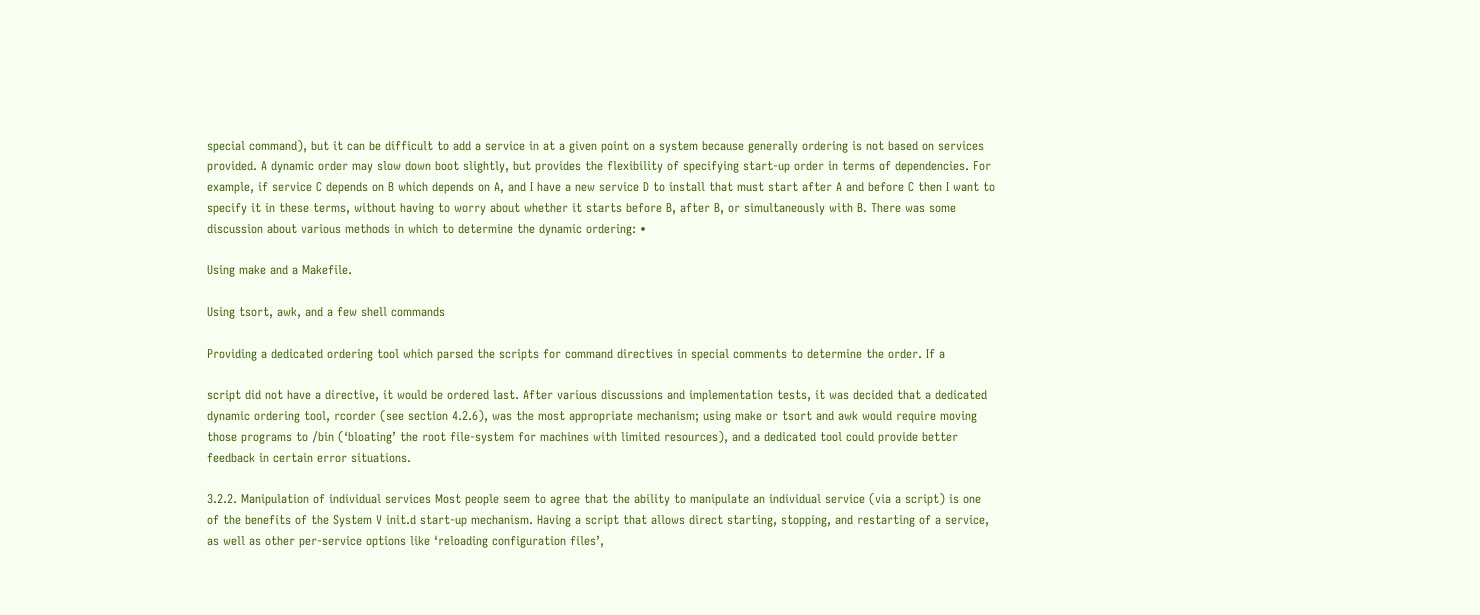special command), but it can be difficult to add a service in at a given point on a system because generally ordering is not based on services provided. A dynamic order may slow down boot slightly, but provides the flexibility of specifying start-up order in terms of dependencies. For example, if service C depends on B which depends on A, and I have a new service D to install that must start after A and before C then I want to specify it in these terms, without having to worry about whether it starts before B, after B, or simultaneously with B. There was some discussion about various methods in which to determine the dynamic ordering: •

Using make and a Makefile.

Using tsort, awk, and a few shell commands

Providing a dedicated ordering tool which parsed the scripts for command directives in special comments to determine the order. If a

script did not have a directive, it would be ordered last. After various discussions and implementation tests, it was decided that a dedicated dynamic ordering tool, rcorder (see section 4.2.6), was the most appropriate mechanism; using make or tsort and awk would require moving those programs to /bin (‘bloating’ the root file-system for machines with limited resources), and a dedicated tool could provide better feedback in certain error situations.

3.2.2. Manipulation of individual services Most people seem to agree that the ability to manipulate an individual service (via a script) is one of the benefits of the System V init.d start-up mechanism. Having a script that allows direct starting, stopping, and restarting of a service, as well as other per-service options like ‘reloading configuration files’,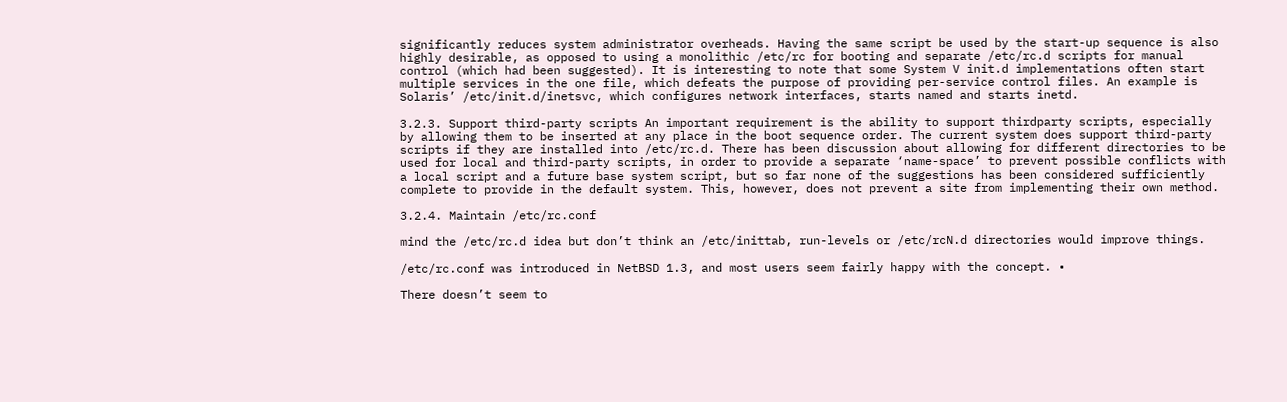significantly reduces system administrator overheads. Having the same script be used by the start-up sequence is also highly desirable, as opposed to using a monolithic /etc/rc for booting and separate /etc/rc.d scripts for manual control (which had been suggested). It is interesting to note that some System V init.d implementations often start multiple services in the one file, which defeats the purpose of providing per-service control files. An example is Solaris’ /etc/init.d/inetsvc, which configures network interfaces, starts named and starts inetd.

3.2.3. Support third-party scripts An important requirement is the ability to support thirdparty scripts, especially by allowing them to be inserted at any place in the boot sequence order. The current system does support third-party scripts if they are installed into /etc/rc.d. There has been discussion about allowing for different directories to be used for local and third-party scripts, in order to provide a separate ‘name-space’ to prevent possible conflicts with a local script and a future base system script, but so far none of the suggestions has been considered sufficiently complete to provide in the default system. This, however, does not prevent a site from implementing their own method.

3.2.4. Maintain /etc/rc.conf

mind the /etc/rc.d idea but don’t think an /etc/inittab, run-levels or /etc/rcN.d directories would improve things.

/etc/rc.conf was introduced in NetBSD 1.3, and most users seem fairly happy with the concept. •

There doesn’t seem to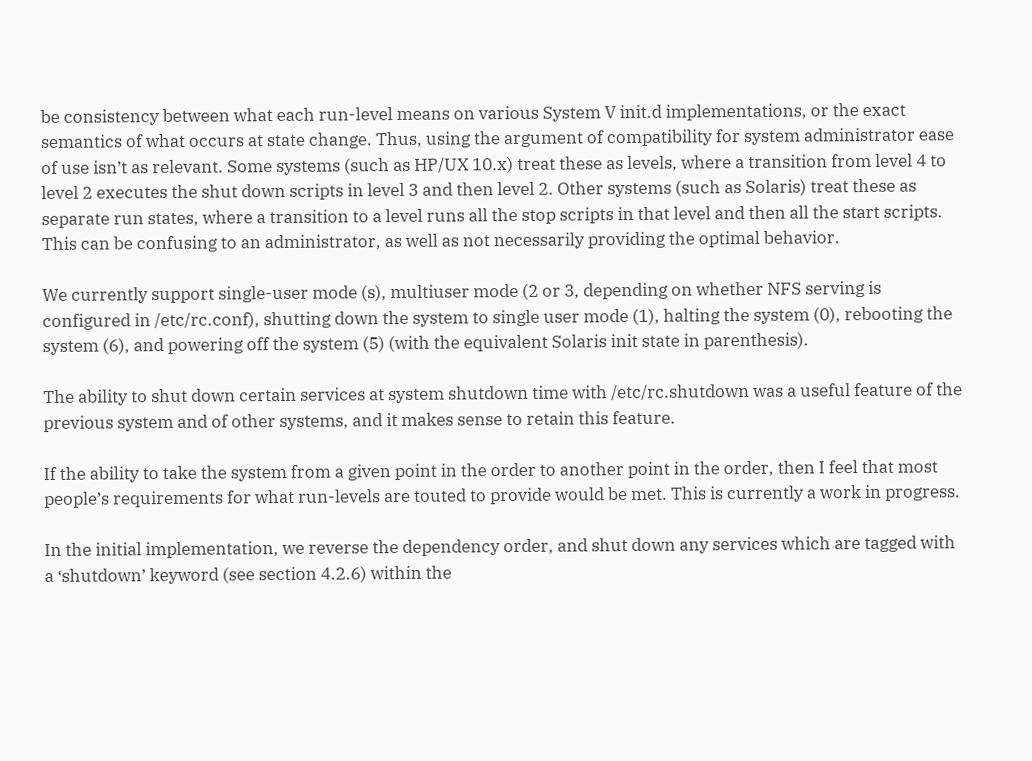be consistency between what each run-level means on various System V init.d implementations, or the exact semantics of what occurs at state change. Thus, using the argument of compatibility for system administrator ease of use isn’t as relevant. Some systems (such as HP/UX 10.x) treat these as levels, where a transition from level 4 to level 2 executes the shut down scripts in level 3 and then level 2. Other systems (such as Solaris) treat these as separate run states, where a transition to a level runs all the stop scripts in that level and then all the start scripts. This can be confusing to an administrator, as well as not necessarily providing the optimal behavior.

We currently support single-user mode (s), multiuser mode (2 or 3, depending on whether NFS serving is configured in /etc/rc.conf), shutting down the system to single user mode (1), halting the system (0), rebooting the system (6), and powering off the system (5) (with the equivalent Solaris init state in parenthesis).

The ability to shut down certain services at system shutdown time with /etc/rc.shutdown was a useful feature of the previous system and of other systems, and it makes sense to retain this feature.

If the ability to take the system from a given point in the order to another point in the order, then I feel that most people’s requirements for what run-levels are touted to provide would be met. This is currently a work in progress.

In the initial implementation, we reverse the dependency order, and shut down any services which are tagged with a ‘shutdown’ keyword (see section 4.2.6) within the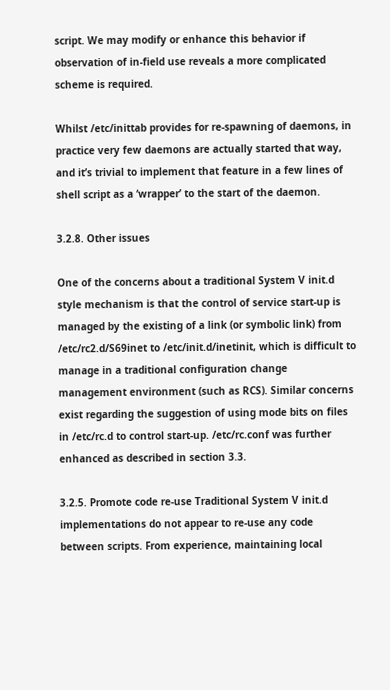script. We may modify or enhance this behavior if observation of in-field use reveals a more complicated scheme is required.

Whilst /etc/inittab provides for re-spawning of daemons, in practice very few daemons are actually started that way, and it’s trivial to implement that feature in a few lines of shell script as a ‘wrapper’ to the start of the daemon.

3.2.8. Other issues

One of the concerns about a traditional System V init.d style mechanism is that the control of service start-up is managed by the existing of a link (or symbolic link) from /etc/rc2.d/S69inet to /etc/init.d/inetinit, which is difficult to manage in a traditional configuration change management environment (such as RCS). Similar concerns exist regarding the suggestion of using mode bits on files in /etc/rc.d to control start-up. /etc/rc.conf was further enhanced as described in section 3.3.

3.2.5. Promote code re-use Traditional System V init.d implementations do not appear to re-use any code between scripts. From experience, maintaining local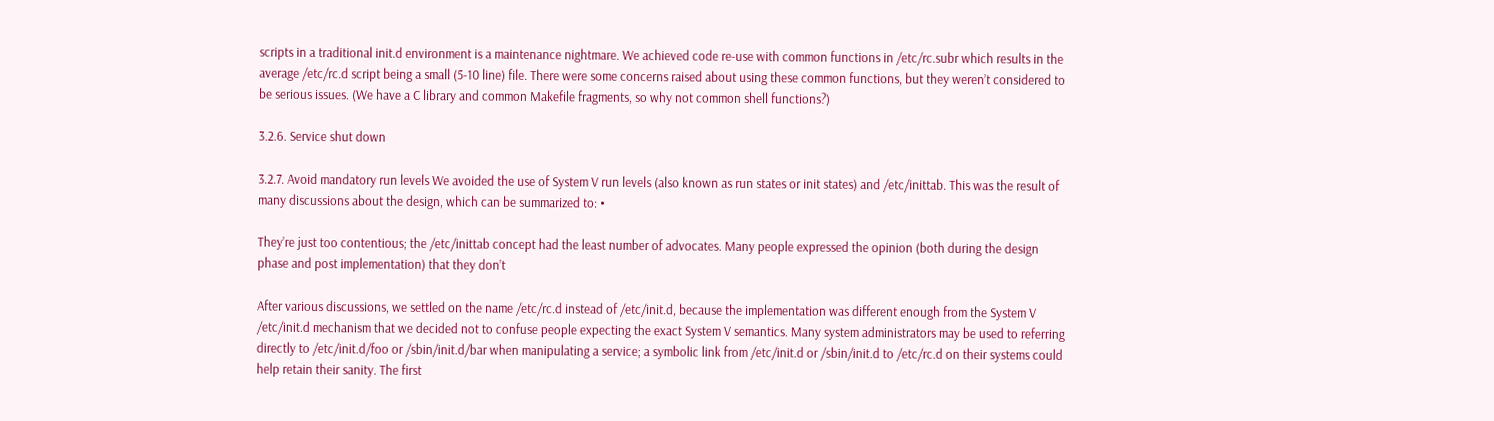scripts in a traditional init.d environment is a maintenance nightmare. We achieved code re-use with common functions in /etc/rc.subr which results in the average /etc/rc.d script being a small (5-10 line) file. There were some concerns raised about using these common functions, but they weren’t considered to be serious issues. (We have a C library and common Makefile fragments, so why not common shell functions?)

3.2.6. Service shut down

3.2.7. Avoid mandatory run levels We avoided the use of System V run levels (also known as run states or init states) and /etc/inittab. This was the result of many discussions about the design, which can be summarized to: •

They’re just too contentious; the /etc/inittab concept had the least number of advocates. Many people expressed the opinion (both during the design phase and post implementation) that they don’t

After various discussions, we settled on the name /etc/rc.d instead of /etc/init.d, because the implementation was different enough from the System V /etc/init.d mechanism that we decided not to confuse people expecting the exact System V semantics. Many system administrators may be used to referring directly to /etc/init.d/foo or /sbin/init.d/bar when manipulating a service; a symbolic link from /etc/init.d or /sbin/init.d to /etc/rc.d on their systems could help retain their sanity. The first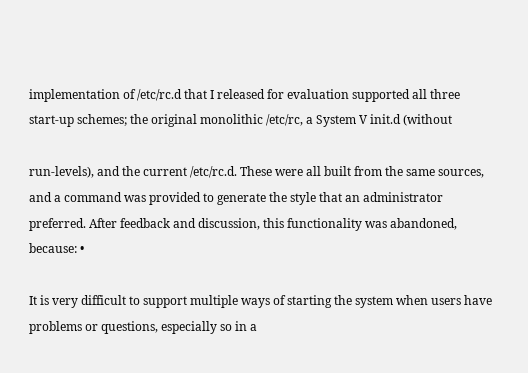implementation of /etc/rc.d that I released for evaluation supported all three start-up schemes; the original monolithic /etc/rc, a System V init.d (without

run-levels), and the current /etc/rc.d. These were all built from the same sources, and a command was provided to generate the style that an administrator preferred. After feedback and discussion, this functionality was abandoned, because: •

It is very difficult to support multiple ways of starting the system when users have problems or questions, especially so in a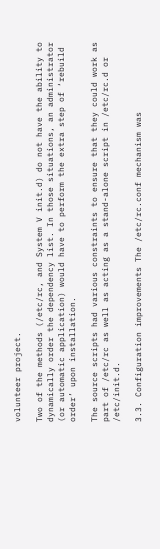volunteer project.

Two of the methods (/etc/rc, and System V init.d) do not have the ability to dynamically order the dependency list. In those situations, an administrator (or automatic application) would have to perform the extra step of ‘rebuild order’ upon installation.

The source scripts had various constraints to ensure that they could work as part of /etc/rc as well as acting as a stand-alone script in /etc/rc.d or /etc/init.d.

3.3. Configuration improvements The /etc/rc.conf mechanism was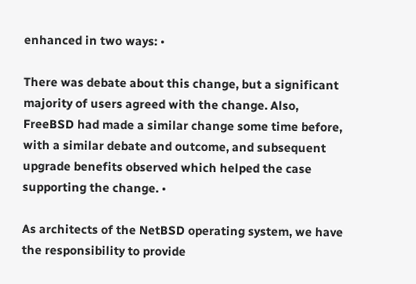enhanced in two ways: •

There was debate about this change, but a significant majority of users agreed with the change. Also, FreeBSD had made a similar change some time before, with a similar debate and outcome, and subsequent upgrade benefits observed which helped the case supporting the change. •

As architects of the NetBSD operating system, we have the responsibility to provide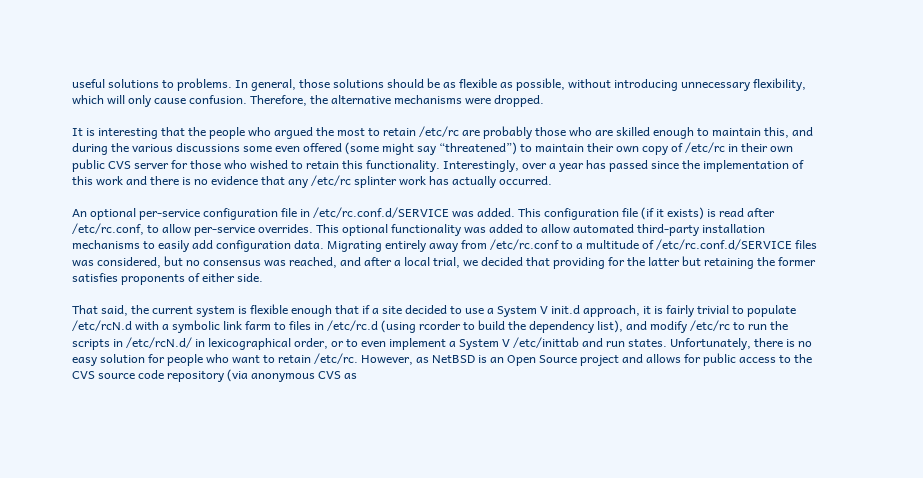useful solutions to problems. In general, those solutions should be as flexible as possible, without introducing unnecessary flexibility, which will only cause confusion. Therefore, the alternative mechanisms were dropped.

It is interesting that the people who argued the most to retain /etc/rc are probably those who are skilled enough to maintain this, and during the various discussions some even offered (some might say “threatened”) to maintain their own copy of /etc/rc in their own public CVS server for those who wished to retain this functionality. Interestingly, over a year has passed since the implementation of this work and there is no evidence that any /etc/rc splinter work has actually occurred.

An optional per-service configuration file in /etc/rc.conf.d/SERVICE was added. This configuration file (if it exists) is read after /etc/rc.conf, to allow per-service overrides. This optional functionality was added to allow automated third-party installation mechanisms to easily add configuration data. Migrating entirely away from /etc/rc.conf to a multitude of /etc/rc.conf.d/SERVICE files was considered, but no consensus was reached, and after a local trial, we decided that providing for the latter but retaining the former satisfies proponents of either side.

That said, the current system is flexible enough that if a site decided to use a System V init.d approach, it is fairly trivial to populate /etc/rcN.d with a symbolic link farm to files in /etc/rc.d (using rcorder to build the dependency list), and modify /etc/rc to run the scripts in /etc/rcN.d/ in lexicographical order, or to even implement a System V /etc/inittab and run states. Unfortunately, there is no easy solution for people who want to retain /etc/rc. However, as NetBSD is an Open Source project and allows for public access to the CVS source code repository (via anonymous CVS as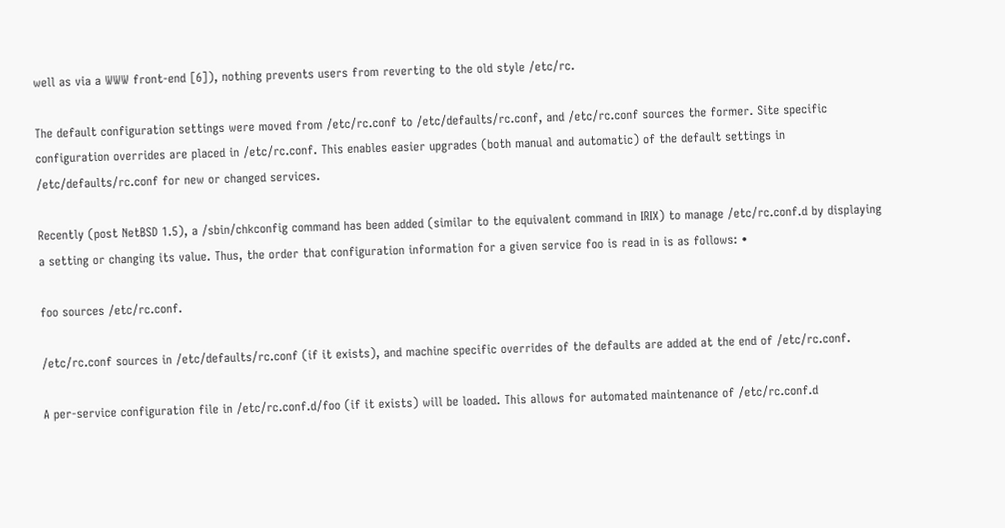well as via a WWW front-end [6]), nothing prevents users from reverting to the old style /etc/rc.

The default configuration settings were moved from /etc/rc.conf to /etc/defaults/rc.conf, and /etc/rc.conf sources the former. Site specific configuration overrides are placed in /etc/rc.conf. This enables easier upgrades (both manual and automatic) of the default settings in /etc/defaults/rc.conf for new or changed services.

Recently (post NetBSD 1.5), a /sbin/chkconfig command has been added (similar to the equivalent command in IRIX) to manage /etc/rc.conf.d by displaying a setting or changing its value. Thus, the order that configuration information for a given service foo is read in is as follows: •

foo sources /etc/rc.conf.

/etc/rc.conf sources in /etc/defaults/rc.conf (if it exists), and machine specific overrides of the defaults are added at the end of /etc/rc.conf.

A per-service configuration file in /etc/rc.conf.d/foo (if it exists) will be loaded. This allows for automated maintenance of /etc/rc.conf.d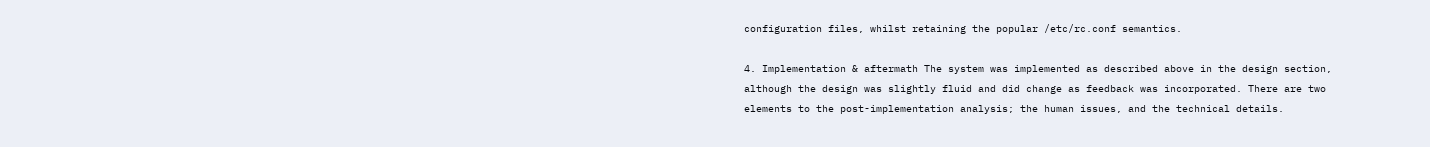configuration files, whilst retaining the popular /etc/rc.conf semantics.

4. Implementation & aftermath The system was implemented as described above in the design section, although the design was slightly fluid and did change as feedback was incorporated. There are two elements to the post-implementation analysis; the human issues, and the technical details.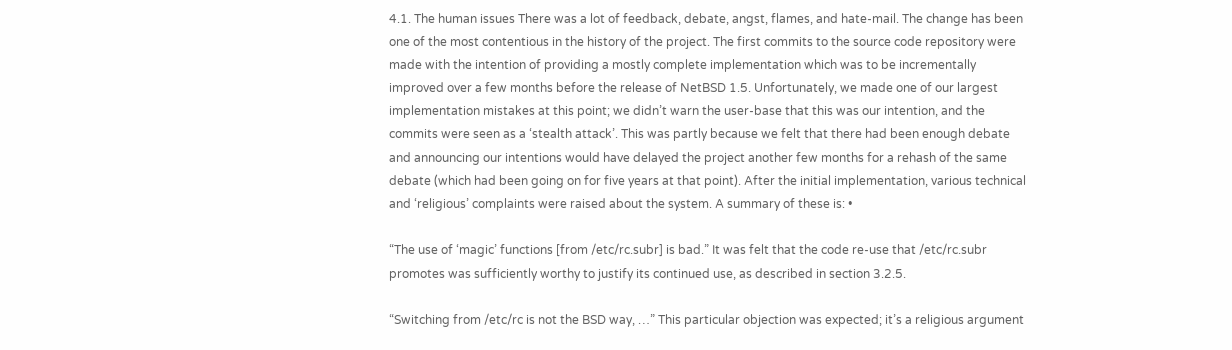4.1. The human issues There was a lot of feedback, debate, angst, flames, and hate-mail. The change has been one of the most contentious in the history of the project. The first commits to the source code repository were made with the intention of providing a mostly complete implementation which was to be incrementally improved over a few months before the release of NetBSD 1.5. Unfortunately, we made one of our largest implementation mistakes at this point; we didn’t warn the user-base that this was our intention, and the commits were seen as a ‘stealth attack’. This was partly because we felt that there had been enough debate and announcing our intentions would have delayed the project another few months for a rehash of the same debate (which had been going on for five years at that point). After the initial implementation, various technical and ‘religious’ complaints were raised about the system. A summary of these is: •

“The use of ‘magic’ functions [from /etc/rc.subr] is bad.” It was felt that the code re-use that /etc/rc.subr promotes was sufficiently worthy to justify its continued use, as described in section 3.2.5.

“Switching from /etc/rc is not the BSD way, …” This particular objection was expected; it’s a religious argument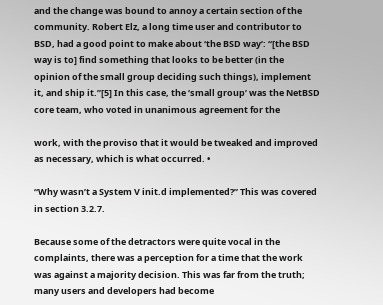and the change was bound to annoy a certain section of the community. Robert Elz, a long time user and contributor to BSD, had a good point to make about ‘the BSD way’: “[the BSD way is to] find something that looks to be better (in the opinion of the small group deciding such things), implement it, and ship it.”[5] In this case, the ‘small group’ was the NetBSD core team, who voted in unanimous agreement for the

work, with the proviso that it would be tweaked and improved as necessary, which is what occurred. •

“Why wasn’t a System V init.d implemented?” This was covered in section 3.2.7.

Because some of the detractors were quite vocal in the complaints, there was a perception for a time that the work was against a majority decision. This was far from the truth; many users and developers had become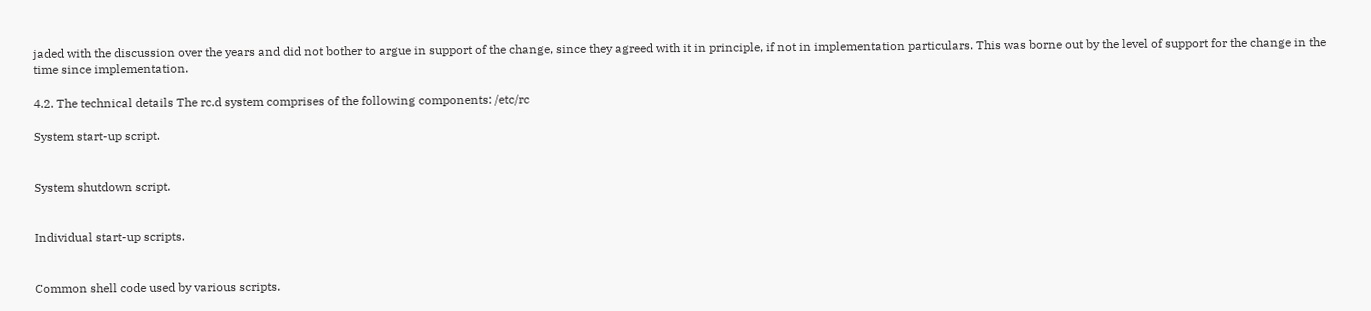jaded with the discussion over the years and did not bother to argue in support of the change, since they agreed with it in principle, if not in implementation particulars. This was borne out by the level of support for the change in the time since implementation.

4.2. The technical details The rc.d system comprises of the following components: /etc/rc

System start-up script.


System shutdown script.


Individual start-up scripts.


Common shell code used by various scripts.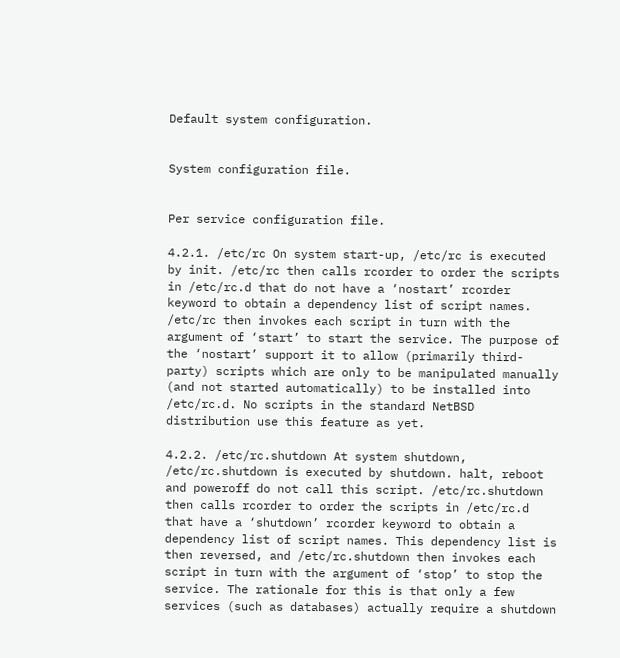Default system configuration.


System configuration file.


Per service configuration file.

4.2.1. /etc/rc On system start-up, /etc/rc is executed by init. /etc/rc then calls rcorder to order the scripts in /etc/rc.d that do not have a ‘nostart’ rcorder keyword to obtain a dependency list of script names. /etc/rc then invokes each script in turn with the argument of ‘start’ to start the service. The purpose of the ‘nostart’ support it to allow (primarily third-party) scripts which are only to be manipulated manually (and not started automatically) to be installed into /etc/rc.d. No scripts in the standard NetBSD distribution use this feature as yet.

4.2.2. /etc/rc.shutdown At system shutdown, /etc/rc.shutdown is executed by shutdown. halt, reboot and poweroff do not call this script. /etc/rc.shutdown then calls rcorder to order the scripts in /etc/rc.d that have a ‘shutdown’ rcorder keyword to obtain a dependency list of script names. This dependency list is then reversed, and /etc/rc.shutdown then invokes each script in turn with the argument of ‘stop’ to stop the service. The rationale for this is that only a few services (such as databases) actually require a shutdown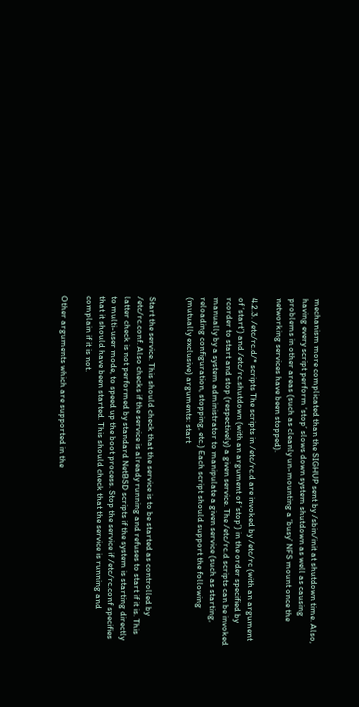mechanism more complicated than the SIGHUP sent by /sbin/init at shutdown time. Also, having every script perform ‘stop’ slows down system shutdown as well as causing problems in other areas (such as cleanly un-mounting a ‘busy’ NFS mount once the networking services have been stopped).

4.2.3. /etc/rc.d/* scripts The scripts in /etc/rc.d are invoked by /etc/rc (with an argument of ‘start’) and /etc/rc.shutdown (with an argument of ‘stop’) in the order specified by rcorder to start and stop (respectively) a given service. The /etc/rc.d scripts can be invoked manually by a system administrator to manipulate a given service (such as starting, reloading configuration, stopping, etc.) Each script should support the following (mutually exclusive) arguments: start


Start the service. This should check that the service is to be started as controlled by /etc/rc.conf. Also checks if the service is already running and refuses to start if it is. This latter check is not performed by standard NetBSD scripts if the system is starting directly to multi-user mode, to speed up the boot process. Stop the service if /etc/rc.conf specifies that it should have been started. This should check that the service is running and complain if it is not.

Other arguments which are supported in the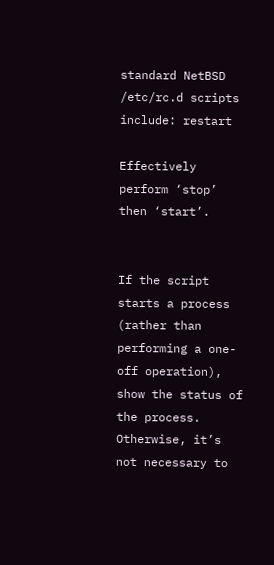standard NetBSD /etc/rc.d scripts include: restart

Effectively perform ‘stop’ then ‘start’.


If the script starts a process (rather than performing a one-off operation), show the status of the process. Otherwise, it’s not necessary to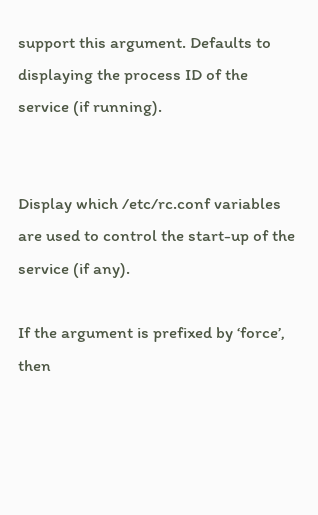support this argument. Defaults to displaying the process ID of the service (if running).


Display which /etc/rc.conf variables are used to control the start-up of the service (if any).

If the argument is prefixed by ‘force’, then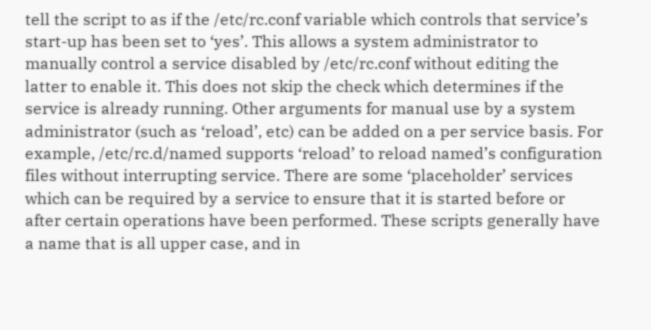tell the script to as if the /etc/rc.conf variable which controls that service’s start-up has been set to ‘yes’. This allows a system administrator to manually control a service disabled by /etc/rc.conf without editing the latter to enable it. This does not skip the check which determines if the service is already running. Other arguments for manual use by a system administrator (such as ‘reload’, etc) can be added on a per service basis. For example, /etc/rc.d/named supports ‘reload’ to reload named’s configuration files without interrupting service. There are some ‘placeholder’ services which can be required by a service to ensure that it is started before or after certain operations have been performed. These scripts generally have a name that is all upper case, and in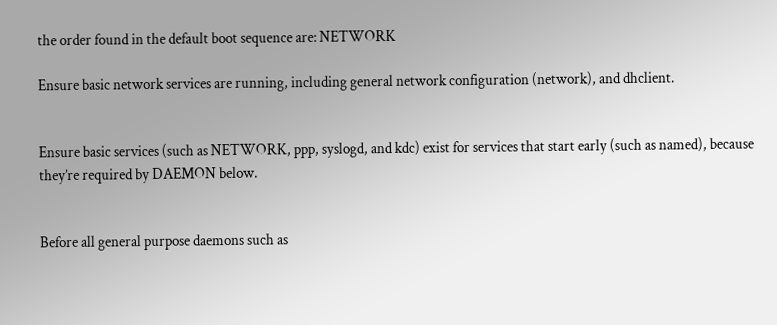the order found in the default boot sequence are: NETWORK

Ensure basic network services are running, including general network configuration (network), and dhclient.


Ensure basic services (such as NETWORK, ppp, syslogd, and kdc) exist for services that start early (such as named), because they’re required by DAEMON below.


Before all general purpose daemons such as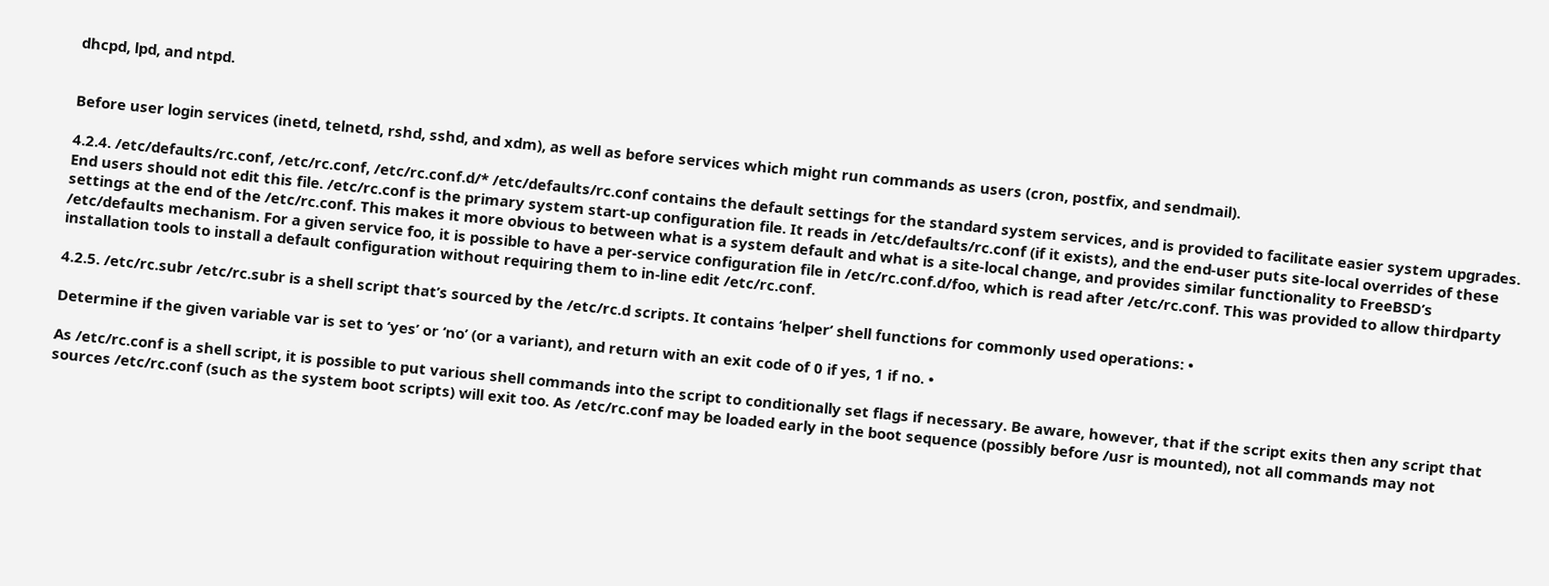dhcpd, lpd, and ntpd.


Before user login services (inetd, telnetd, rshd, sshd, and xdm), as well as before services which might run commands as users (cron, postfix, and sendmail).

4.2.4. /etc/defaults/rc.conf, /etc/rc.conf, /etc/rc.conf.d/* /etc/defaults/rc.conf contains the default settings for the standard system services, and is provided to facilitate easier system upgrades. End users should not edit this file. /etc/rc.conf is the primary system start-up configuration file. It reads in /etc/defaults/rc.conf (if it exists), and the end-user puts site-local overrides of these settings at the end of the /etc/rc.conf. This makes it more obvious to between what is a system default and what is a site-local change, and provides similar functionality to FreeBSD’s /etc/defaults mechanism. For a given service foo, it is possible to have a per-service configuration file in /etc/rc.conf.d/foo, which is read after /etc/rc.conf. This was provided to allow thirdparty installation tools to install a default configuration without requiring them to in-line edit /etc/rc.conf.

4.2.5. /etc/rc.subr /etc/rc.subr is a shell script that’s sourced by the /etc/rc.d scripts. It contains ‘helper’ shell functions for commonly used operations: •

Determine if the given variable var is set to ‘yes’ or ‘no’ (or a variant), and return with an exit code of 0 if yes, 1 if no. •

As /etc/rc.conf is a shell script, it is possible to put various shell commands into the script to conditionally set flags if necessary. Be aware, however, that if the script exits then any script that sources /etc/rc.conf (such as the system boot scripts) will exit too. As /etc/rc.conf may be loaded early in the boot sequence (possibly before /usr is mounted), not all commands may not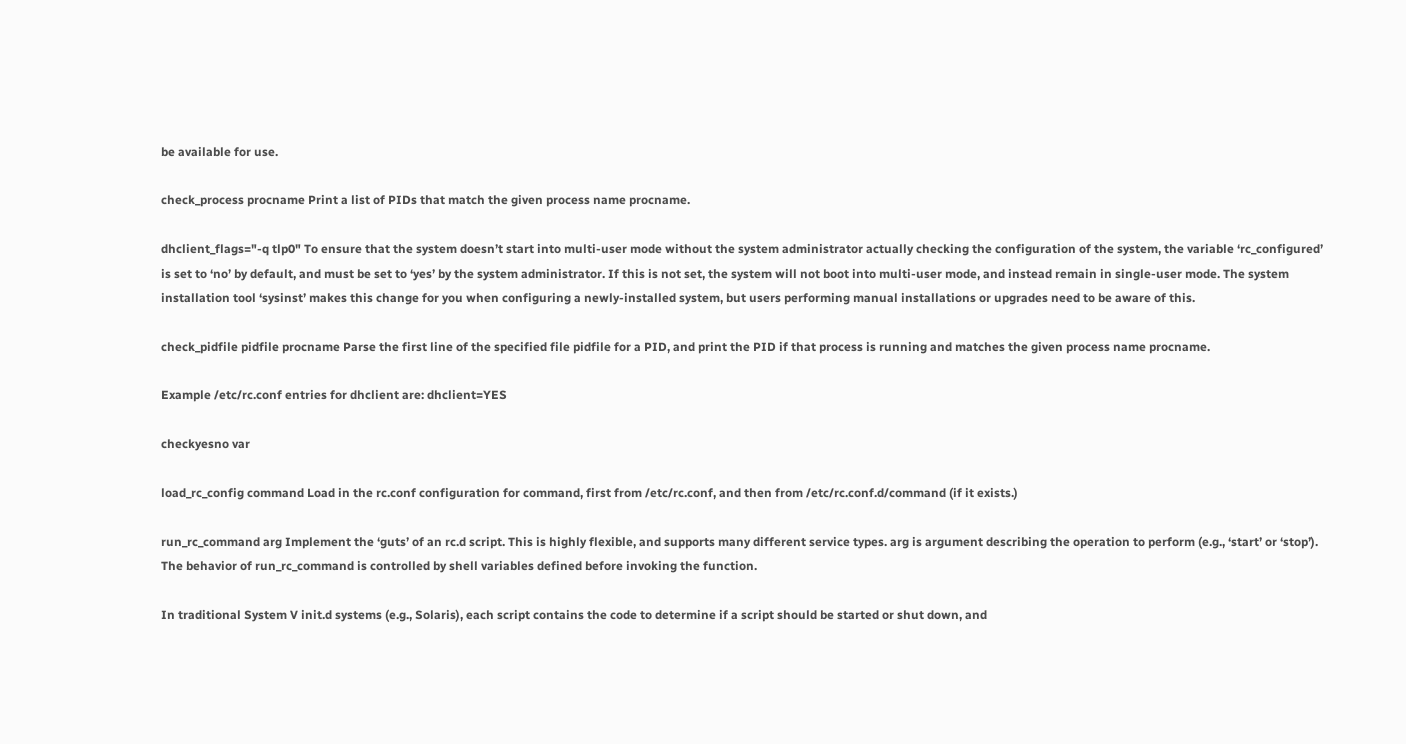be available for use.

check_process procname Print a list of PIDs that match the given process name procname.

dhclient_flags="-q tlp0" To ensure that the system doesn’t start into multi-user mode without the system administrator actually checking the configuration of the system, the variable ‘rc_configured’ is set to ‘no’ by default, and must be set to ‘yes’ by the system administrator. If this is not set, the system will not boot into multi-user mode, and instead remain in single-user mode. The system installation tool ‘sysinst’ makes this change for you when configuring a newly-installed system, but users performing manual installations or upgrades need to be aware of this.

check_pidfile pidfile procname Parse the first line of the specified file pidfile for a PID, and print the PID if that process is running and matches the given process name procname.

Example /etc/rc.conf entries for dhclient are: dhclient=YES

checkyesno var

load_rc_config command Load in the rc.conf configuration for command, first from /etc/rc.conf, and then from /etc/rc.conf.d/command (if it exists.)

run_rc_command arg Implement the ‘guts’ of an rc.d script. This is highly flexible, and supports many different service types. arg is argument describing the operation to perform (e.g., ‘start’ or ‘stop’). The behavior of run_rc_command is controlled by shell variables defined before invoking the function.

In traditional System V init.d systems (e.g., Solaris), each script contains the code to determine if a script should be started or shut down, and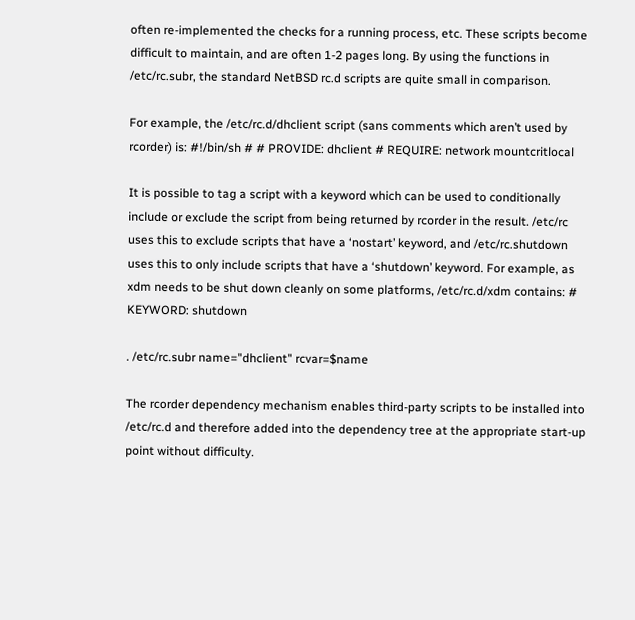often re-implemented the checks for a running process, etc. These scripts become difficult to maintain, and are often 1-2 pages long. By using the functions in /etc/rc.subr, the standard NetBSD rc.d scripts are quite small in comparison.

For example, the /etc/rc.d/dhclient script (sans comments which aren’t used by rcorder) is: #!/bin/sh # # PROVIDE: dhclient # REQUIRE: network mountcritlocal

It is possible to tag a script with a keyword which can be used to conditionally include or exclude the script from being returned by rcorder in the result. /etc/rc uses this to exclude scripts that have a ‘nostart’ keyword, and /etc/rc.shutdown uses this to only include scripts that have a ‘shutdown’ keyword. For example, as xdm needs to be shut down cleanly on some platforms, /etc/rc.d/xdm contains: # KEYWORD: shutdown

. /etc/rc.subr name="dhclient" rcvar=$name

The rcorder dependency mechanism enables third-party scripts to be installed into /etc/rc.d and therefore added into the dependency tree at the appropriate start-up point without difficulty.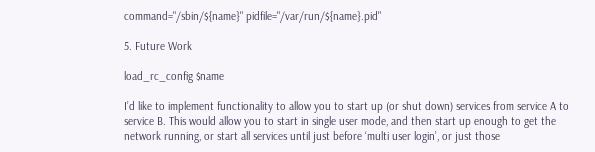command="/sbin/${name}" pidfile="/var/run/${name}.pid"

5. Future Work

load_rc_config $name

I’d like to implement functionality to allow you to start up (or shut down) services from service A to service B. This would allow you to start in single user mode, and then start up enough to get the network running, or start all services until just before ‘multi user login’, or just those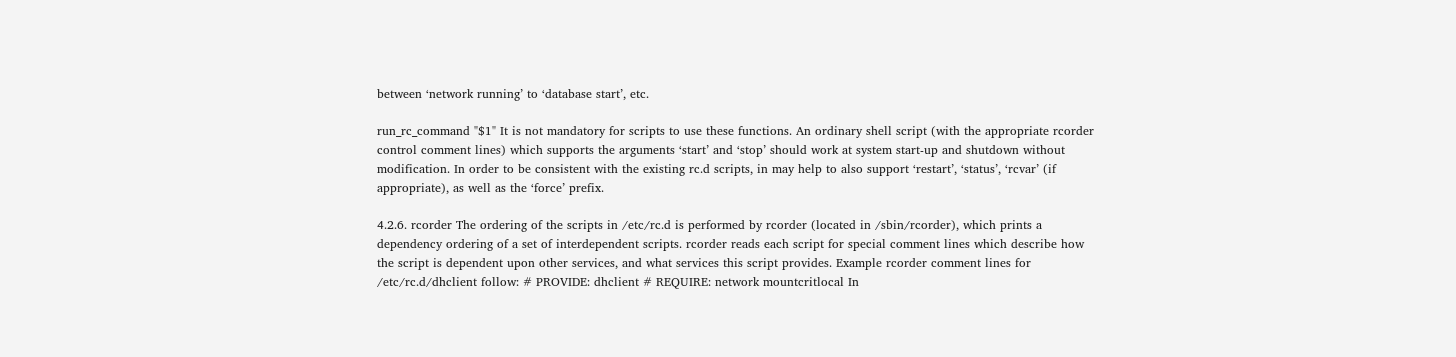between ‘network running’ to ‘database start’, etc.

run_rc_command "$1" It is not mandatory for scripts to use these functions. An ordinary shell script (with the appropriate rcorder control comment lines) which supports the arguments ‘start’ and ‘stop’ should work at system start-up and shutdown without modification. In order to be consistent with the existing rc.d scripts, in may help to also support ‘restart’, ‘status’, ‘rcvar’ (if appropriate), as well as the ‘force’ prefix.

4.2.6. rcorder The ordering of the scripts in /etc/rc.d is performed by rcorder (located in /sbin/rcorder), which prints a dependency ordering of a set of interdependent scripts. rcorder reads each script for special comment lines which describe how the script is dependent upon other services, and what services this script provides. Example rcorder comment lines for /etc/rc.d/dhclient follow: # PROVIDE: dhclient # REQUIRE: network mountcritlocal In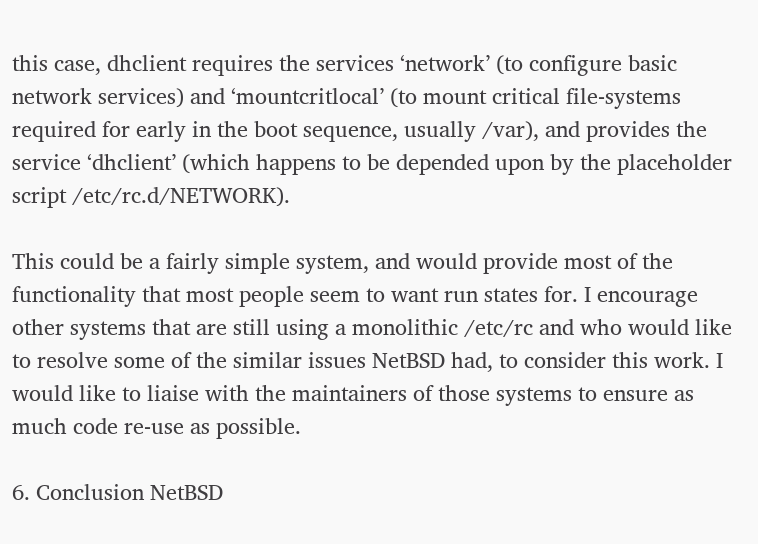this case, dhclient requires the services ‘network’ (to configure basic network services) and ‘mountcritlocal’ (to mount critical file-systems required for early in the boot sequence, usually /var), and provides the service ‘dhclient’ (which happens to be depended upon by the placeholder script /etc/rc.d/NETWORK).

This could be a fairly simple system, and would provide most of the functionality that most people seem to want run states for. I encourage other systems that are still using a monolithic /etc/rc and who would like to resolve some of the similar issues NetBSD had, to consider this work. I would like to liaise with the maintainers of those systems to ensure as much code re-use as possible.

6. Conclusion NetBSD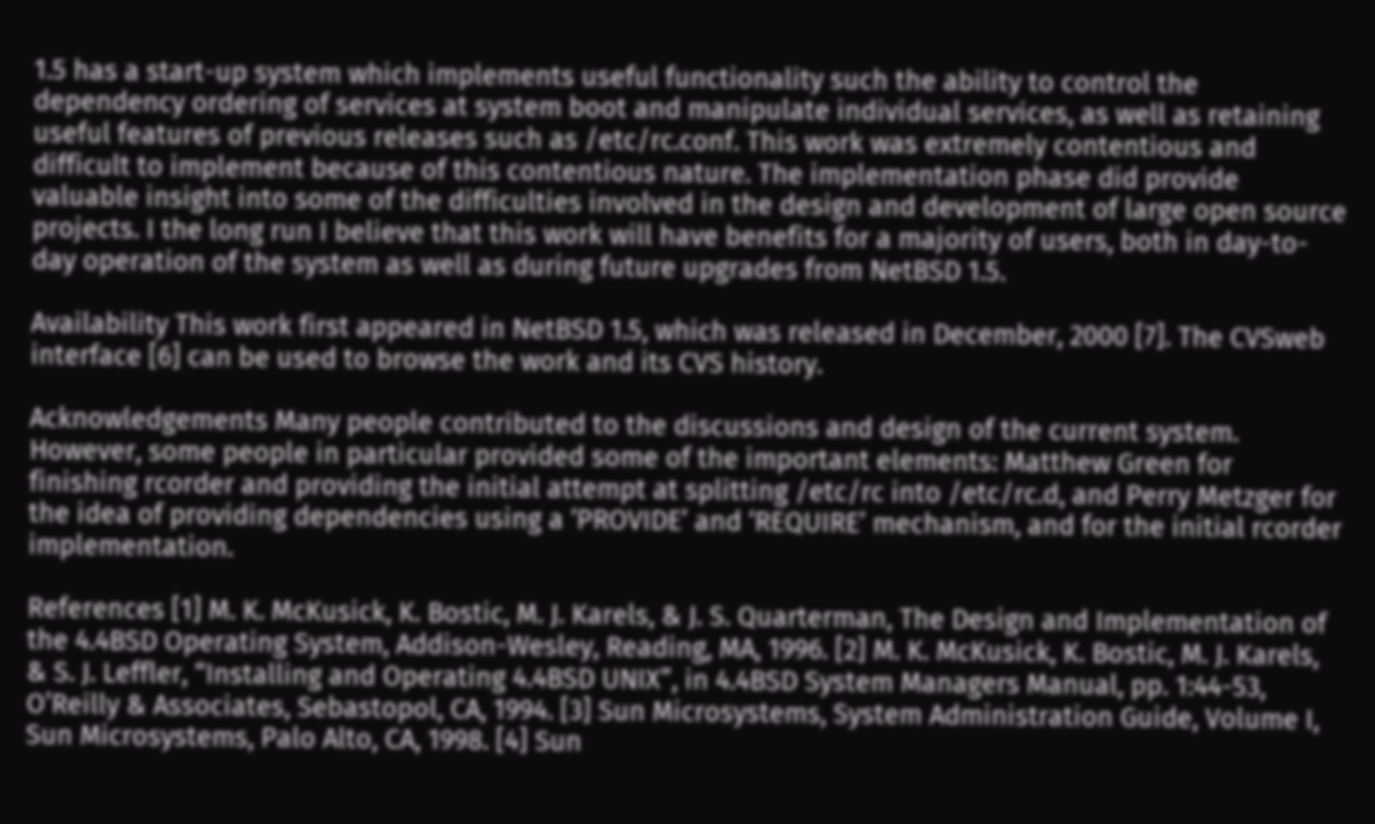1.5 has a start-up system which implements useful functionality such the ability to control the dependency ordering of services at system boot and manipulate individual services, as well as retaining useful features of previous releases such as /etc/rc.conf. This work was extremely contentious and difficult to implement because of this contentious nature. The implementation phase did provide valuable insight into some of the difficulties involved in the design and development of large open source projects. I the long run I believe that this work will have benefits for a majority of users, both in day-to-day operation of the system as well as during future upgrades from NetBSD 1.5.

Availability This work first appeared in NetBSD 1.5, which was released in December, 2000 [7]. The CVSweb interface [6] can be used to browse the work and its CVS history.

Acknowledgements Many people contributed to the discussions and design of the current system. However, some people in particular provided some of the important elements: Matthew Green for finishing rcorder and providing the initial attempt at splitting /etc/rc into /etc/rc.d, and Perry Metzger for the idea of providing dependencies using a ‘PROVIDE’ and ‘REQUIRE’ mechanism, and for the initial rcorder implementation.

References [1] M. K. McKusick, K. Bostic, M. J. Karels, & J. S. Quarterman, The Design and Implementation of the 4.4BSD Operating System, Addison-Wesley, Reading, MA, 1996. [2] M. K. McKusick, K. Bostic, M. J. Karels, & S. J. Leffler, “Installing and Operating 4.4BSD UNIX”, in 4.4BSD System Managers Manual, pp. 1:44-53, O’Reilly & Associates, Sebastopol, CA, 1994. [3] Sun Microsystems, System Administration Guide, Volume I, Sun Microsystems, Palo Alto, CA, 1998. [4] Sun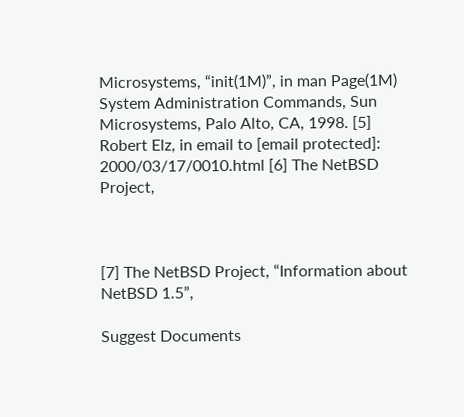Microsystems, “init(1M)”, in man Page(1M) System Administration Commands, Sun Microsystems, Palo Alto, CA, 1998. [5] Robert Elz, in email to [email protected]: 2000/03/17/0010.html [6] The NetBSD Project,



[7] The NetBSD Project, “Information about NetBSD 1.5”,

Suggest Documents